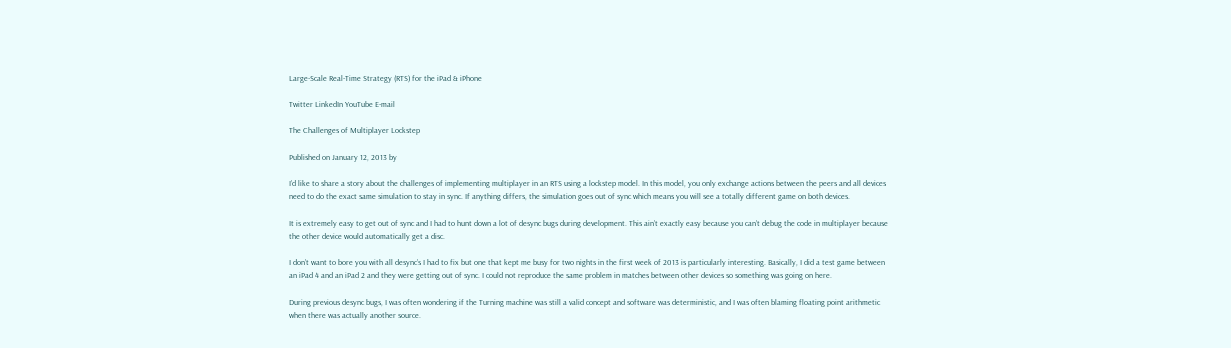Large-Scale Real-Time Strategy (RTS) for the iPad & iPhone

Twitter LinkedIn YouTube E-mail

The Challenges of Multiplayer Lockstep

Published on January 12, 2013 by

I’d like to share a story about the challenges of implementing multiplayer in an RTS using a lockstep model. In this model, you only exchange actions between the peers and all devices need to do the exact same simulation to stay in sync. If anything differs, the simulation goes out of sync which means you will see a totally different game on both devices.

It is extremely easy to get out of sync and I had to hunt down a lot of desync bugs during development. This ain’t exactly easy because you can’t debug the code in multiplayer because the other device would automatically get a disc.

I don’t want to bore you with all desync’s I had to fix but one that kept me busy for two nights in the first week of 2013 is particularly interesting. Basically, I did a test game between an iPad 4 and an iPad 2 and they were getting out of sync. I could not reproduce the same problem in matches between other devices so something was going on here.

During previous desync bugs, I was often wondering if the Turning machine was still a valid concept and software was deterministic, and I was often blaming floating point arithmetic when there was actually another source.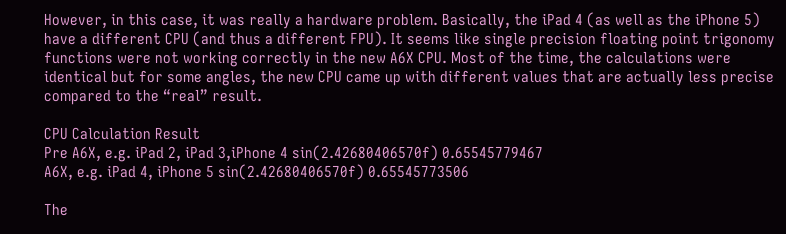However, in this case, it was really a hardware problem. Basically, the iPad 4 (as well as the iPhone 5) have a different CPU (and thus a different FPU). It seems like single precision floating point trigonomy functions were not working correctly in the new A6X CPU. Most of the time, the calculations were identical but for some angles, the new CPU came up with different values that are actually less precise compared to the “real” result.

CPU Calculation Result
Pre A6X, e.g. iPad 2, iPad 3,iPhone 4 sin(2.42680406570f) 0.65545779467
A6X, e.g. iPad 4, iPhone 5 sin(2.42680406570f) 0.65545773506

The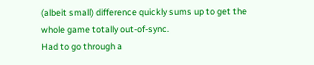(albeit small) difference quickly sums up to get the whole game totally out-of-sync.
Had to go through a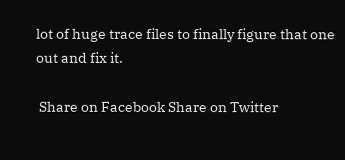lot of huge trace files to finally figure that one out and fix it.

 Share on Facebook Share on Twitter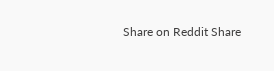Share on Reddit Share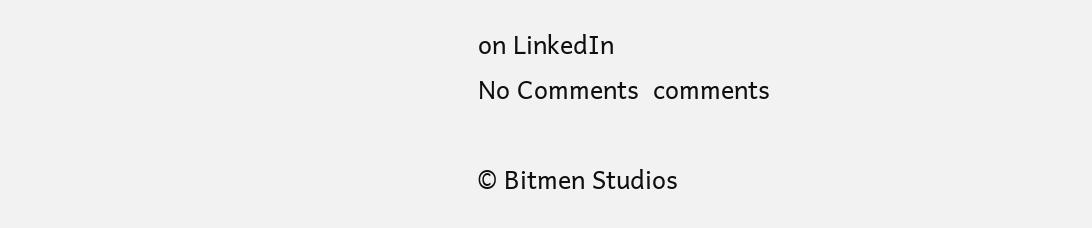on LinkedIn
No Comments  comments

© Bitmen Studios